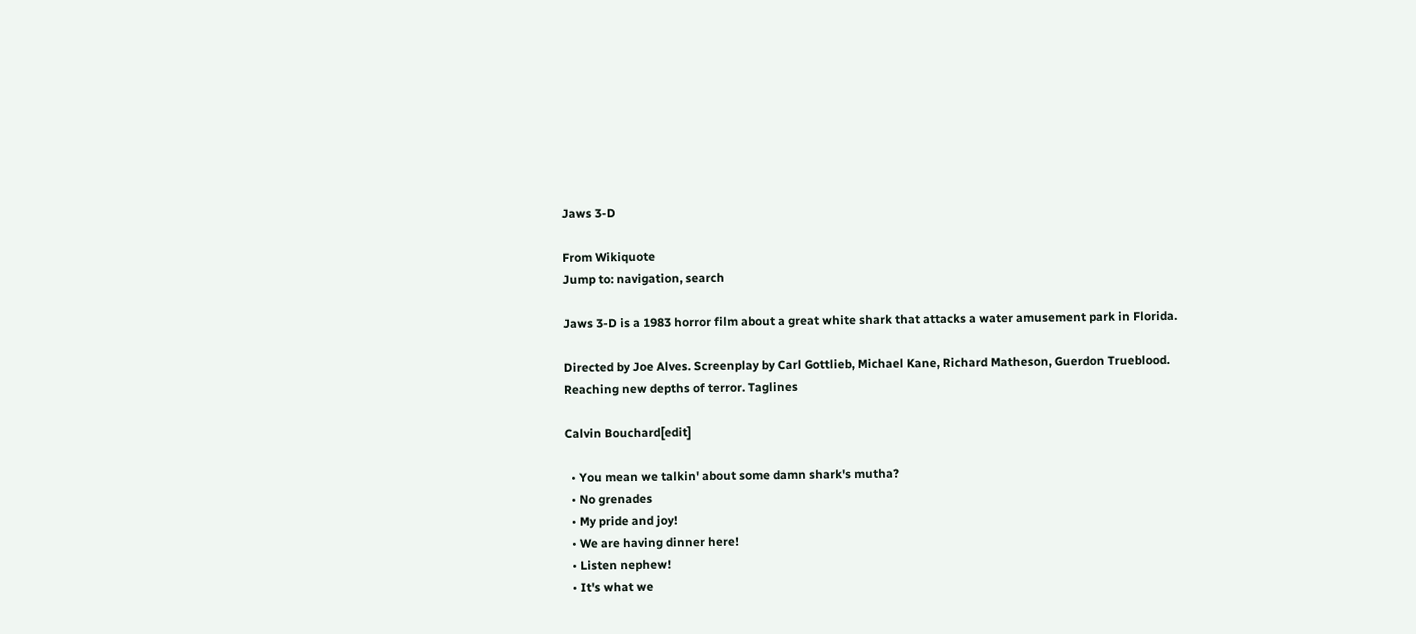Jaws 3-D

From Wikiquote
Jump to: navigation, search

Jaws 3-D is a 1983 horror film about a great white shark that attacks a water amusement park in Florida.

Directed by Joe Alves. Screenplay by Carl Gottlieb, Michael Kane, Richard Matheson, Guerdon Trueblood.
Reaching new depths of terror. Taglines

Calvin Bouchard[edit]

  • You mean we talkin' about some damn shark's mutha?
  • No grenades
  • My pride and joy!
  • We are having dinner here!
  • Listen nephew!
  • It's what we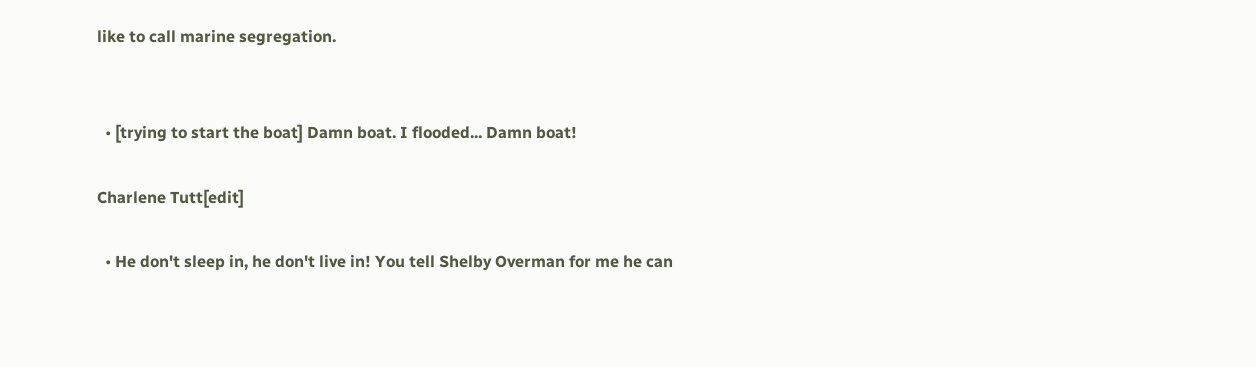like to call marine segregation.


  • [trying to start the boat] Damn boat. I flooded... Damn boat!

Charlene Tutt[edit]

  • He don't sleep in, he don't live in! You tell Shelby Overman for me he can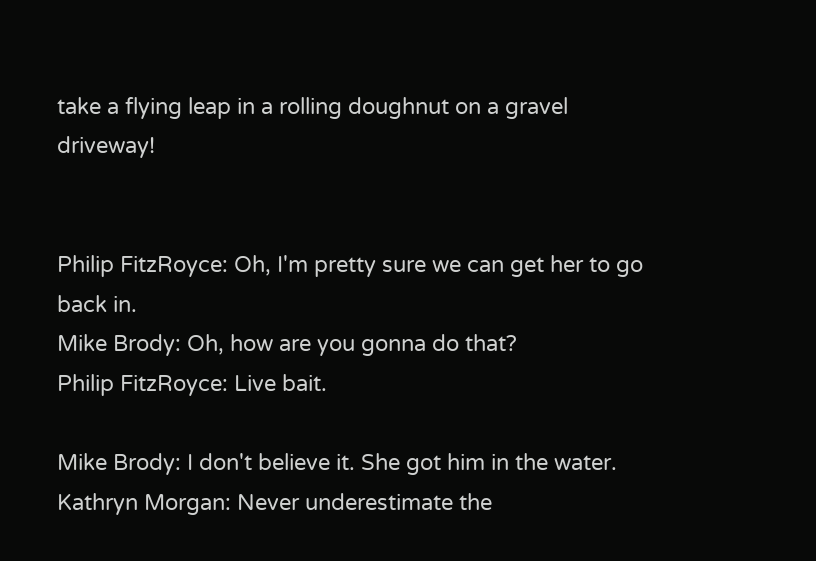take a flying leap in a rolling doughnut on a gravel driveway!


Philip FitzRoyce: Oh, I'm pretty sure we can get her to go back in.
Mike Brody: Oh, how are you gonna do that?
Philip FitzRoyce: Live bait.

Mike Brody: I don't believe it. She got him in the water.
Kathryn Morgan: Never underestimate the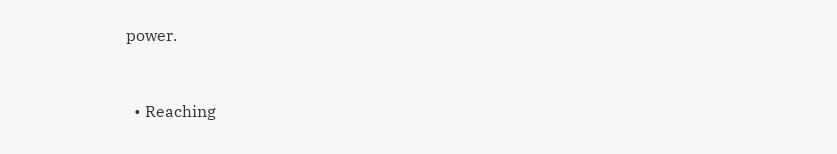power.



  • Reaching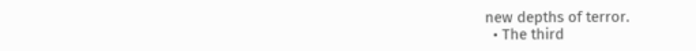new depths of terror.
  • The third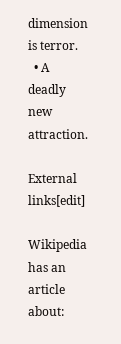dimension is terror.
  • A deadly new attraction.

External links[edit]

Wikipedia has an article about: